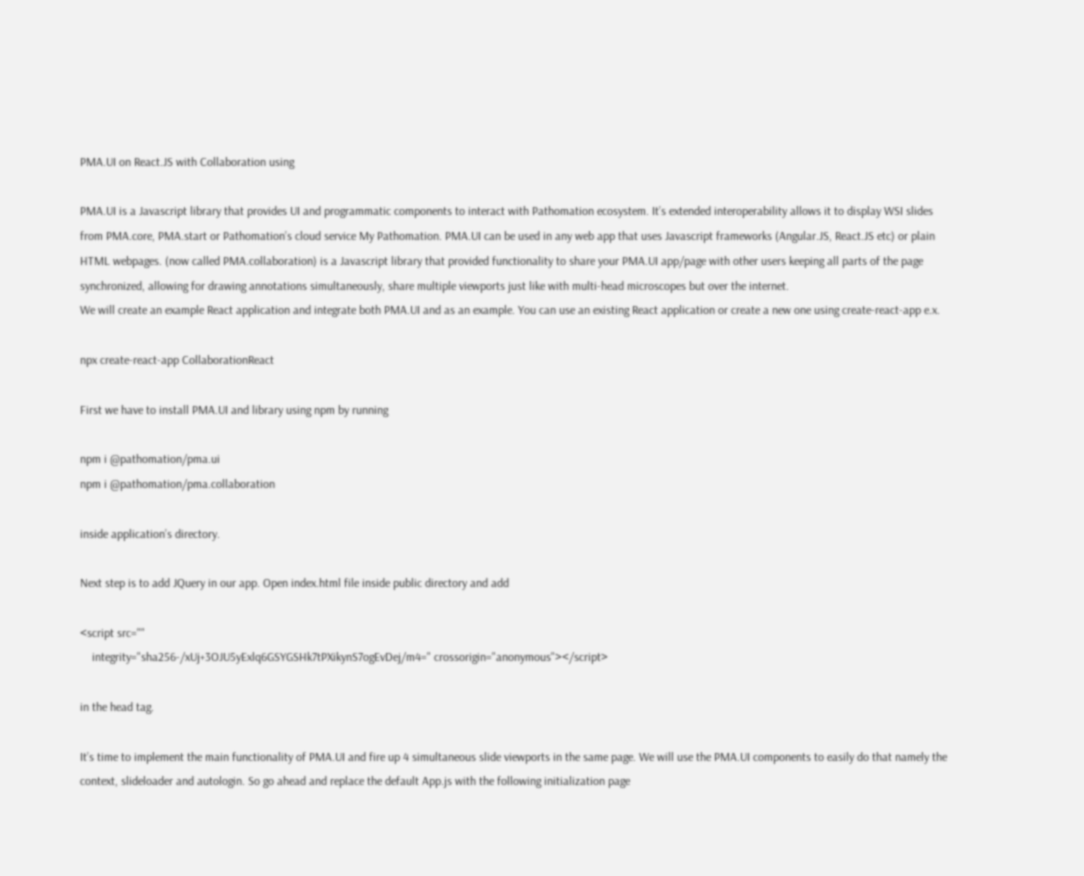PMA.UI on React.JS with Collaboration using

PMA.UI is a Javascript library that provides UI and programmatic components to interact with Pathomation ecosystem. It’s extended interoperability allows it to display WSI slides from PMA.core, PMA.start or Pathomation’s cloud service My Pathomation. PMA.UI can be used in any web app that uses Javascript frameworks (Angular.JS, React.JS etc) or plain HTML webpages. (now called PMA.collaboration) is a Javascript library that provided functionality to share your PMA.UI app/page with other users keeping all parts of the page synchronized, allowing for drawing annotations simultaneously, share multiple viewports just like with multi-head microscopes but over the internet.
We will create an example React application and integrate both PMA.UI and as an example. You can use an existing React application or create a new one using create-react-app e.x.

npx create-react-app CollaborationReact

First we have to install PMA.UI and library using npm by running

npm i @pathomation/pma.ui
npm i @pathomation/pma.collaboration

inside application’s directory.

Next step is to add JQuery in our app. Open index.html file inside public directory and add

<script src=""
    integrity="sha256-/xUj+3OJU5yExlq6GSYGSHk7tPXikynS7ogEvDej/m4=" crossorigin="anonymous"></script>

in the head tag.

It’s time to implement the main functionality of PMA.UI and fire up 4 simultaneous slide viewports in the same page. We will use the PMA.UI components to easily do that namely the context, slideloader and autologin. So go ahead and replace the default App.js with the following initialization page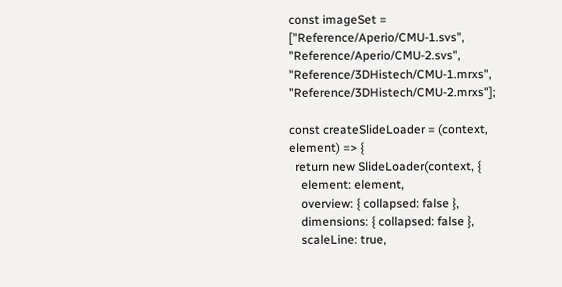const imageSet = ["Reference/Aperio/CMU-1.svs", "Reference/Aperio/CMU-2.svs", "Reference/3DHistech/CMU-1.mrxs", "Reference/3DHistech/CMU-2.mrxs"];

const createSlideLoader = (context, element) => {
  return new SlideLoader(context, {
    element: element,
    overview: { collapsed: false },
    dimensions: { collapsed: false },
    scaleLine: true,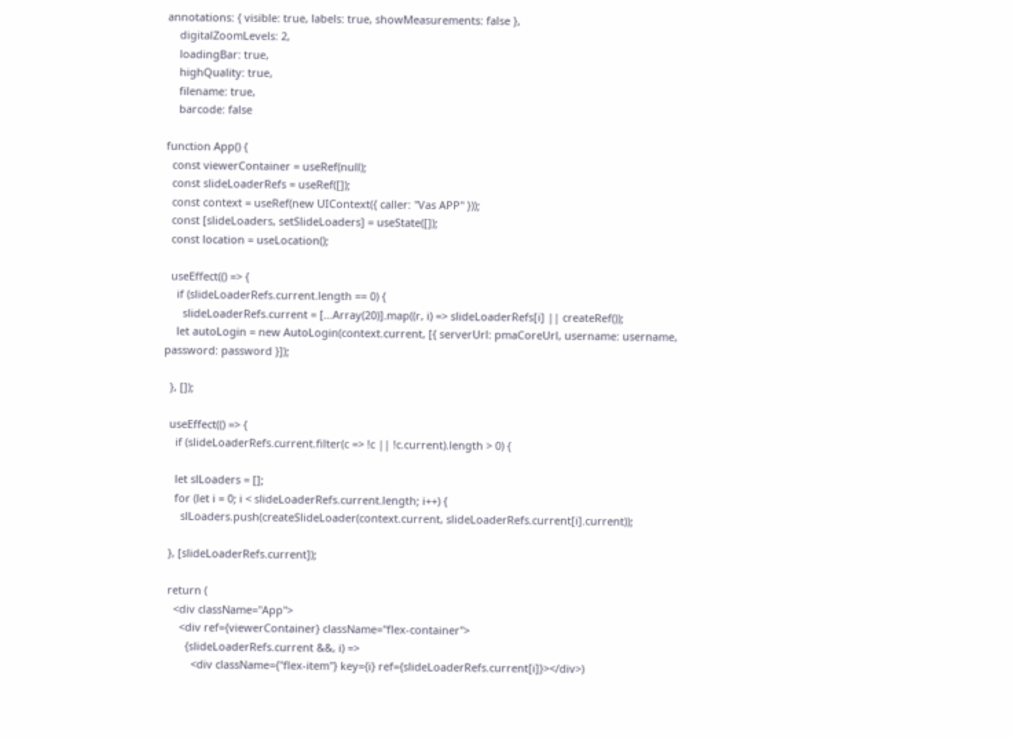annotations: { visible: true, labels: true, showMeasurements: false },
    digitalZoomLevels: 2,
    loadingBar: true,
    highQuality: true,
    filename: true,
    barcode: false

function App() {
  const viewerContainer = useRef(null);
  const slideLoaderRefs = useRef([]);
  const context = useRef(new UIContext({ caller: "Vas APP" }));
  const [slideLoaders, setSlideLoaders] = useState([]);
  const location = useLocation();

  useEffect(() => {
    if (slideLoaderRefs.current.length == 0) {
      slideLoaderRefs.current = [...Array(20)].map((r, i) => slideLoaderRefs[i] || createRef());
    let autoLogin = new AutoLogin(context.current, [{ serverUrl: pmaCoreUrl, username: username, password: password }]);

  }, []);

  useEffect(() => {
    if (slideLoaderRefs.current.filter(c => !c || !c.current).length > 0) {

    let slLoaders = [];
    for (let i = 0; i < slideLoaderRefs.current.length; i++) {
      slLoaders.push(createSlideLoader(context.current, slideLoaderRefs.current[i].current));

  }, [slideLoaderRefs.current]);

  return (
    <div className="App">
      <div ref={viewerContainer} className="flex-container">
        {slideLoaderRefs.current &&, i) =>
          <div className={"flex-item"} key={i} ref={slideLoaderRefs.current[i]}></div>)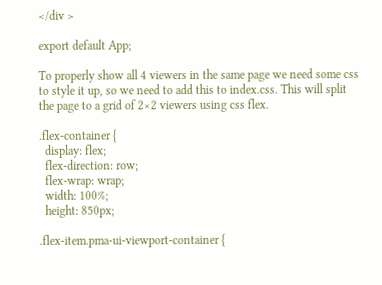</div >

export default App;

To properly show all 4 viewers in the same page we need some css to style it up, so we need to add this to index.css. This will split the page to a grid of 2×2 viewers using css flex.

.flex-container {
  display: flex;
  flex-direction: row;
  flex-wrap: wrap;
  width: 100%;
  height: 850px;

.flex-item.pma-ui-viewport-container {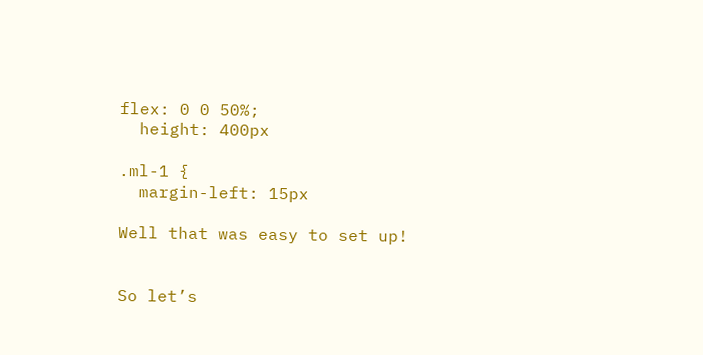flex: 0 0 50%;
  height: 400px

.ml-1 {
  margin-left: 15px

Well that was easy to set up!


So let’s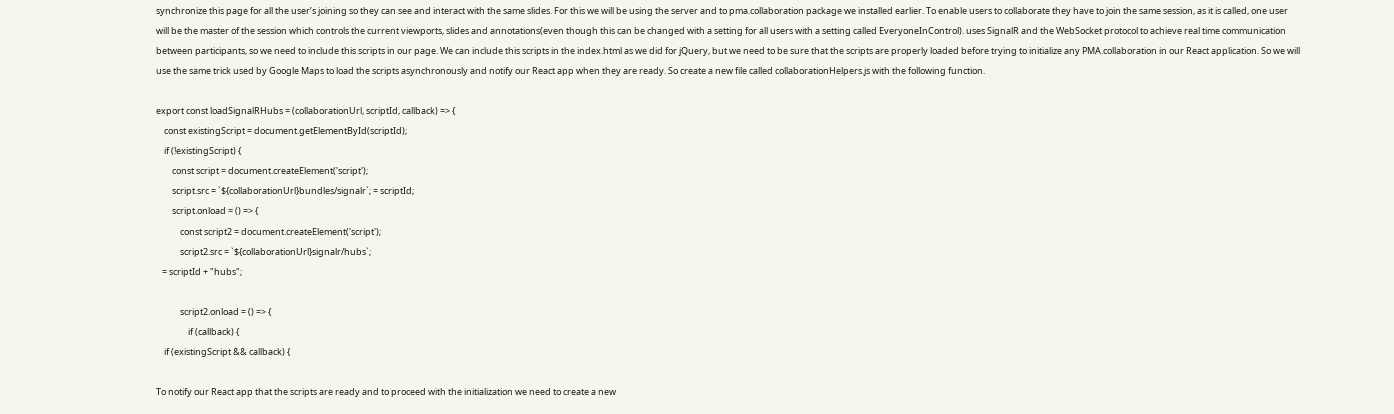synchronize this page for all the user’s joining so they can see and interact with the same slides. For this we will be using the server and to pma.collaboration package we installed earlier. To enable users to collaborate they have to join the same session, as it is called, one user will be the master of the session which controls the current viewports, slides and annotations(even though this can be changed with a setting for all users with a setting called EveryoneInControl). uses SignalR and the WebSocket protocol to achieve real time communication between participants, so we need to include this scripts in our page. We can include this scripts in the index.html as we did for jQuery, but we need to be sure that the scripts are properly loaded before trying to initialize any PMA.collaboration in our React application. So we will use the same trick used by Google Maps to load the scripts asynchronously and notify our React app when they are ready. So create a new file called collaborationHelpers.js with the following function.

export const loadSignalRHubs = (collaborationUrl, scriptId, callback) => {
    const existingScript = document.getElementById(scriptId);
    if (!existingScript) {
        const script = document.createElement('script');
        script.src = `${collaborationUrl}bundles/signalr`; = scriptId;
        script.onload = () => {
            const script2 = document.createElement('script');
            script2.src = `${collaborationUrl}signalr/hubs`;
   = scriptId + "hubs";

            script2.onload = () => {
                if (callback) {
    if (existingScript && callback) {

To notify our React app that the scripts are ready and to proceed with the initialization we need to create a new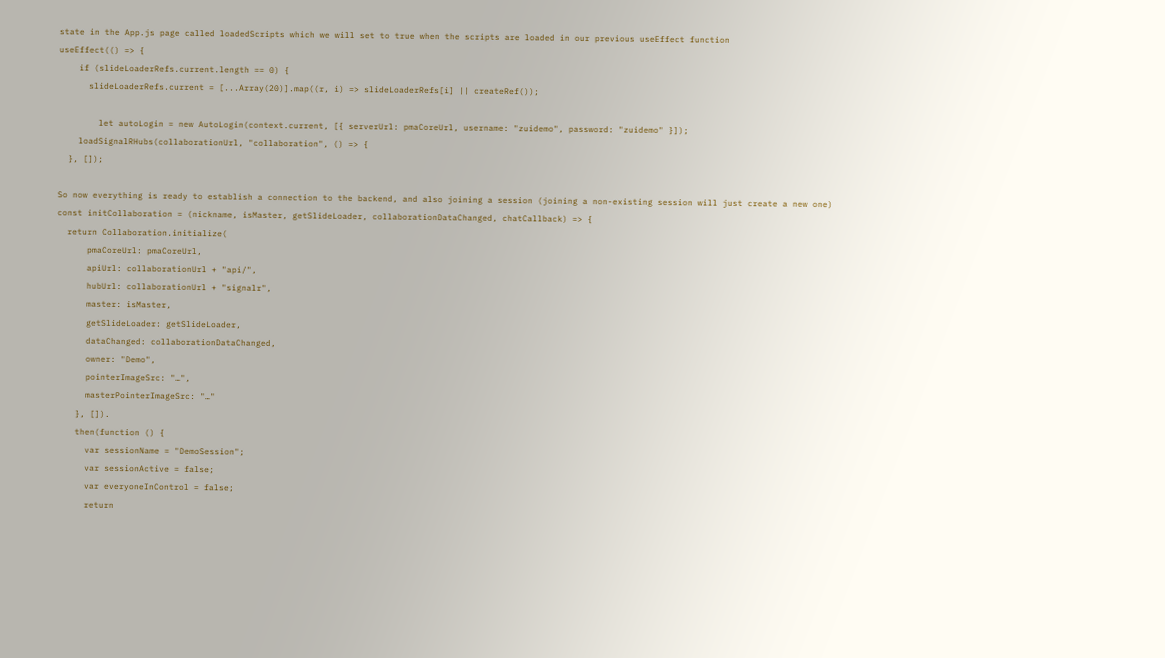state in the App.js page called loadedScripts which we will set to true when the scripts are loaded in our previous useEffect function
useEffect(() => {
    if (slideLoaderRefs.current.length == 0) {
      slideLoaderRefs.current = [...Array(20)].map((r, i) => slideLoaderRefs[i] || createRef());

        let autoLogin = new AutoLogin(context.current, [{ serverUrl: pmaCoreUrl, username: "zuidemo", password: "zuidemo" }]);
    loadSignalRHubs(collaborationUrl, "collaboration", () => {
  }, []);

So now everything is ready to establish a connection to the backend, and also joining a session (joining a non-existing session will just create a new one)
const initCollaboration = (nickname, isMaster, getSlideLoader, collaborationDataChanged, chatCallback) => {
  return Collaboration.initialize(
      pmaCoreUrl: pmaCoreUrl,
      apiUrl: collaborationUrl + "api/",
      hubUrl: collaborationUrl + "signalr",
      master: isMaster,
      getSlideLoader: getSlideLoader,
      dataChanged: collaborationDataChanged,
      owner: "Demo",
      pointerImageSrc: "…",
      masterPointerImageSrc: "…"
    }, []).
    then(function () {
      var sessionName = "DemoSession";
      var sessionActive = false;
      var everyoneInControl = false;
      return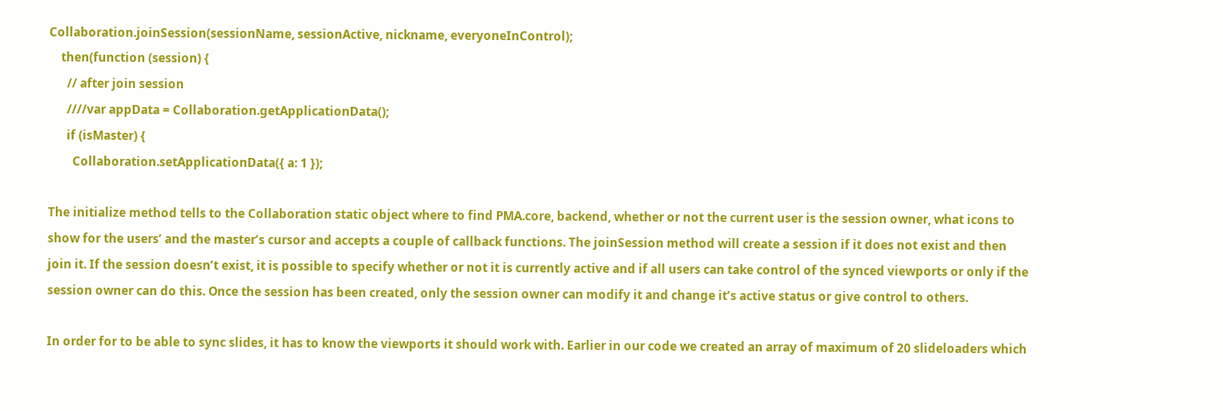Collaboration.joinSession(sessionName, sessionActive, nickname, everyoneInControl);
    then(function (session) {
      // after join session
      ////var appData = Collaboration.getApplicationData();
      if (isMaster) {
        Collaboration.setApplicationData({ a: 1 });

The initialize method tells to the Collaboration static object where to find PMA.core, backend, whether or not the current user is the session owner, what icons to show for the users’ and the master’s cursor and accepts a couple of callback functions. The joinSession method will create a session if it does not exist and then join it. If the session doesn’t exist, it is possible to specify whether or not it is currently active and if all users can take control of the synced viewports or only if the session owner can do this. Once the session has been created, only the session owner can modify it and change it’s active status or give control to others.

In order for to be able to sync slides, it has to know the viewports it should work with. Earlier in our code we created an array of maximum of 20 slideloaders which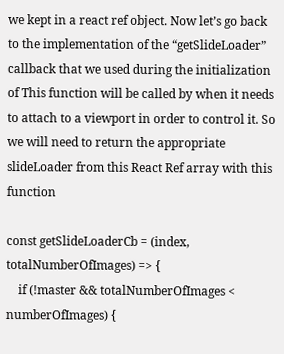we kept in a react ref object. Now let’s go back to the implementation of the “getSlideLoader” callback that we used during the initialization of This function will be called by when it needs to attach to a viewport in order to control it. So we will need to return the appropriate slideLoader from this React Ref array with this function

const getSlideLoaderCb = (index, totalNumberOfImages) => {
    if (!master && totalNumberOfImages < numberOfImages) {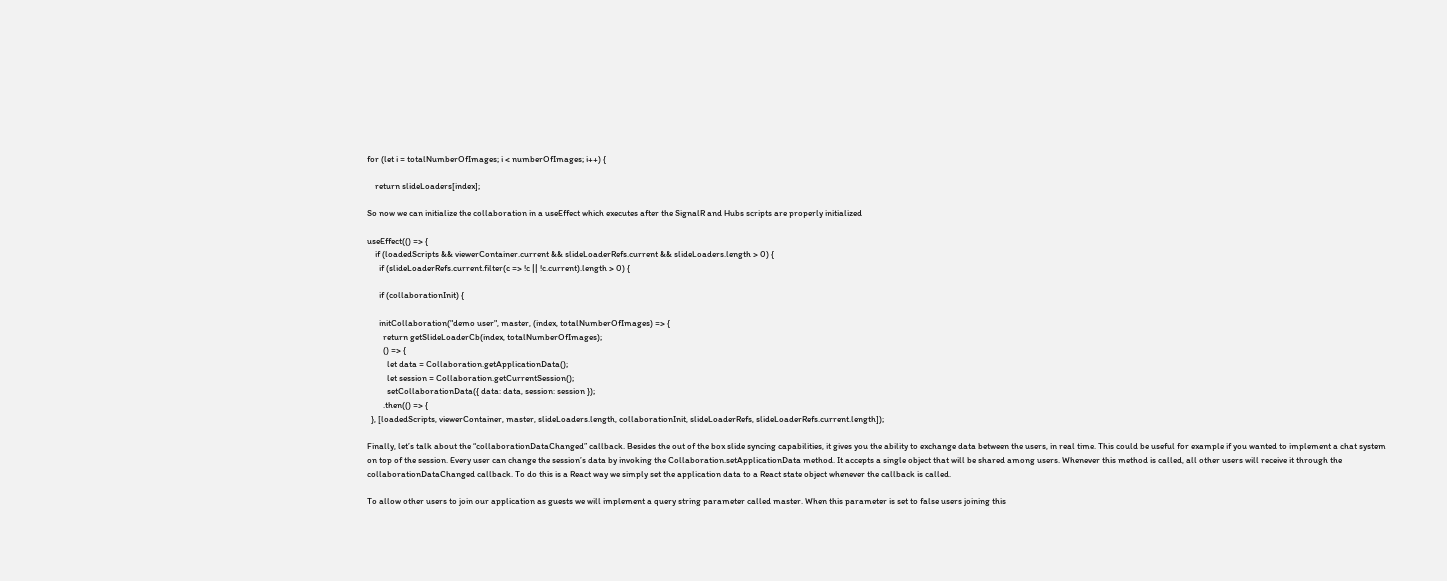for (let i = totalNumberOfImages; i < numberOfImages; i++) {

    return slideLoaders[index];

So now we can initialize the collaboration in a useEffect which executes after the SignalR and Hubs scripts are properly initialized

useEffect(() => {
    if (loadedScripts && viewerContainer.current && slideLoaderRefs.current && slideLoaders.length > 0) {
      if (slideLoaderRefs.current.filter(c => !c || !c.current).length > 0) {

      if (collaborationInit) {

      initCollaboration("demo user", master, (index, totalNumberOfImages) => {
        return getSlideLoaderCb(index, totalNumberOfImages);
        () => {
          let data = Collaboration.getApplicationData();
          let session = Collaboration.getCurrentSession();
          setCollaborationData({ data: data, session: session });
        .then(() => {
  }, [loadedScripts, viewerContainer, master, slideLoaders.length, collaborationInit, slideLoaderRefs, slideLoaderRefs.current.length]);

Finally, let’s talk about the “collaborationDataChanged” callback. Besides the out of the box slide syncing capabilities, it gives you the ability to exchange data between the users, in real time. This could be useful for example if you wanted to implement a chat system on top of the session. Every user can change the session’s data by invoking the Collaboration.setApplicationData method. It accepts a single object that will be shared among users. Whenever this method is called, all other users will receive it through the collaborationDataChanged callback. To do this is a React way we simply set the application data to a React state object whenever the callback is called.

To allow other users to join our application as guests we will implement a query string parameter called master. When this parameter is set to false users joining this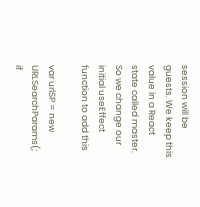session will be guests. We keep this value in a React state called master. So we change our initial useEffect function to add this

var urlSP = new URLSearchParams(;
if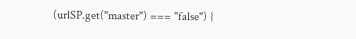(urlSP.get("master") === "false") {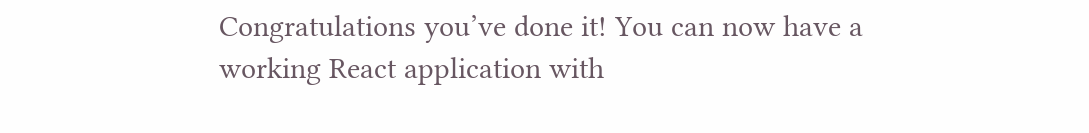Congratulations you’ve done it! You can now have a working React application with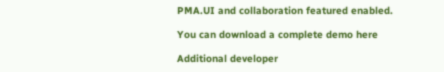PMA.UI and collaboration featured enabled.

You can download a complete demo here

Additional developer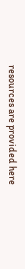resources are provided here